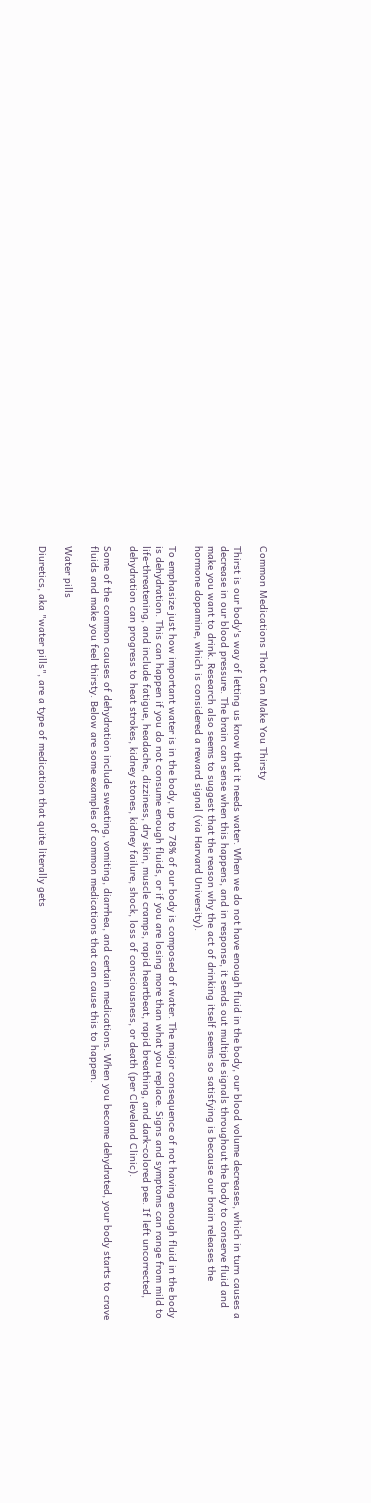Common Medications That Can Make You Thirsty

Thirst is our body's way of letting us know that it needs water. When we do not have enough fluid in the body, our blood volume decreases, which in turn causes a decrease in our blood pressure. The brain can sense when this happens, and in response, it sends out multiple signals throughout the body to conserve fluid and make you want to drink. Research also seems to suggest that the reason why the act of drinking itself seems so satisfying is because our brain releases the hormone dopamine, which is considered a reward signal (via Harvard University).

To emphasize just how important water is in the body, up to 78% of our body is composed of water. The major consequence of not having enough fluid in the body is dehydration. This can happen if you do not consume enough fluids, or if you are losing more than what you replace. Signs and symptoms can range from mild to life-threatening, and include fatigue, headache, dizziness, dry skin, muscle cramps, rapid heartbeat, rapid breathing, and dark-colored pee. If left uncorrected, dehydration can progress to heat strokes, kidney stones, kidney failure, shock, loss of consciousness, or death (per Cleveland Clinic).

Some of the common causes of dehydration include sweating, vomiting, diarrhea, and certain medications. When you become dehydrated, your body starts to crave fluids and make you feel thirsty. Below are some examples of common medications that can cause this to happen.

Water pills

Diuretics, aka "water pills", are a type of medication that quite literally gets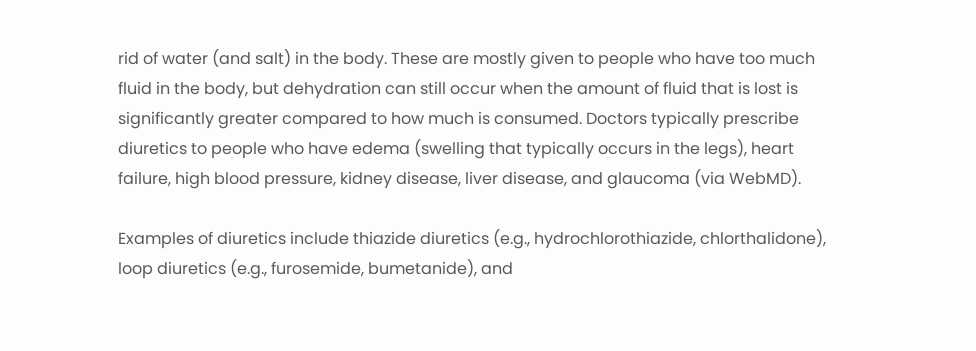rid of water (and salt) in the body. These are mostly given to people who have too much fluid in the body, but dehydration can still occur when the amount of fluid that is lost is significantly greater compared to how much is consumed. Doctors typically prescribe diuretics to people who have edema (swelling that typically occurs in the legs), heart failure, high blood pressure, kidney disease, liver disease, and glaucoma (via WebMD).

Examples of diuretics include thiazide diuretics (e.g., hydrochlorothiazide, chlorthalidone), loop diuretics (e.g., furosemide, bumetanide), and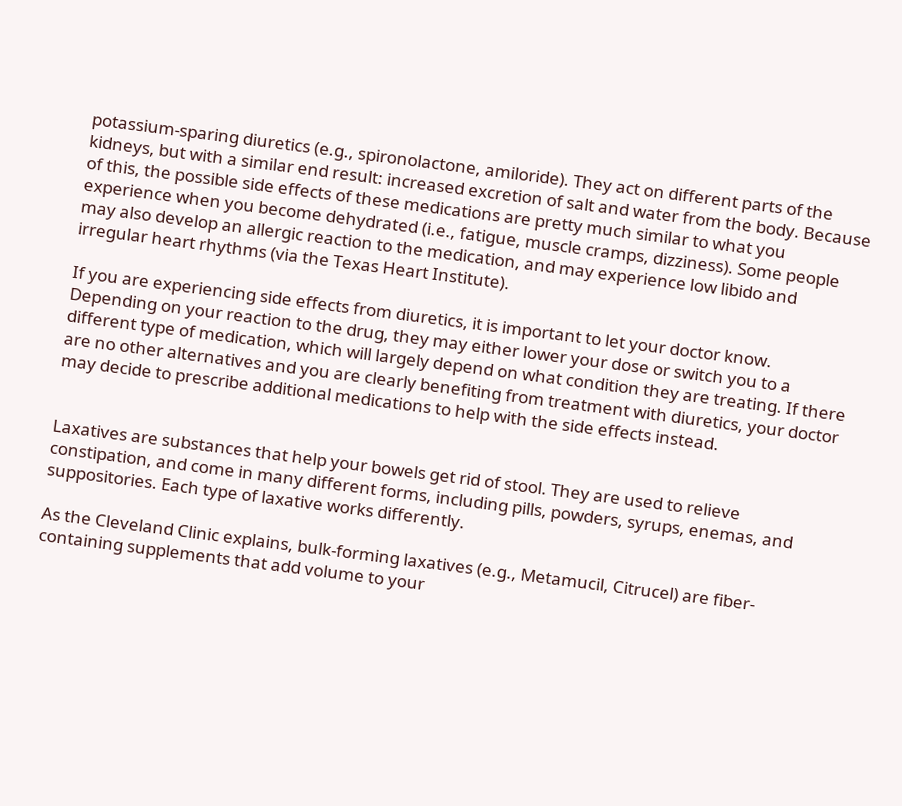potassium-sparing diuretics (e.g., spironolactone, amiloride). They act on different parts of the kidneys, but with a similar end result: increased excretion of salt and water from the body. Because of this, the possible side effects of these medications are pretty much similar to what you experience when you become dehydrated (i.e., fatigue, muscle cramps, dizziness). Some people may also develop an allergic reaction to the medication, and may experience low libido and irregular heart rhythms (via the Texas Heart Institute).

If you are experiencing side effects from diuretics, it is important to let your doctor know. Depending on your reaction to the drug, they may either lower your dose or switch you to a different type of medication, which will largely depend on what condition they are treating. If there are no other alternatives and you are clearly benefiting from treatment with diuretics, your doctor may decide to prescribe additional medications to help with the side effects instead.


Laxatives are substances that help your bowels get rid of stool. They are used to relieve constipation, and come in many different forms, including pills, powders, syrups, enemas, and suppositories. Each type of laxative works differently.

As the Cleveland Clinic explains, bulk-forming laxatives (e.g., Metamucil, Citrucel) are fiber-containing supplements that add volume to your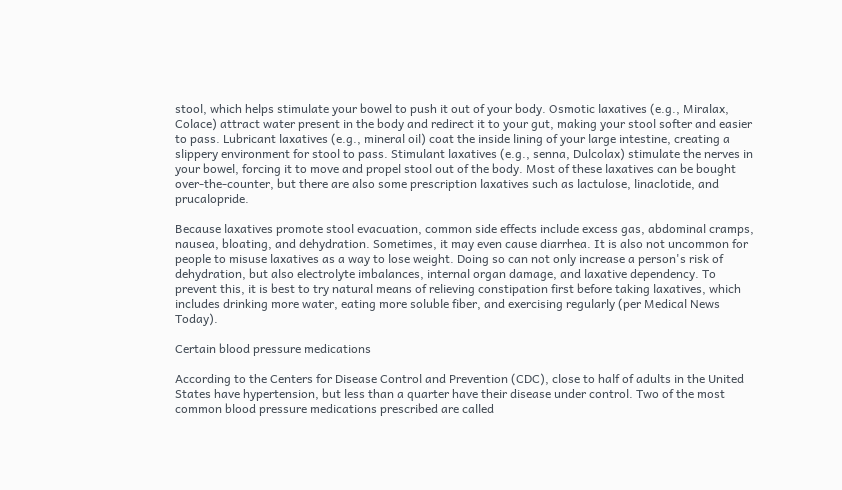stool, which helps stimulate your bowel to push it out of your body. Osmotic laxatives (e.g., Miralax, Colace) attract water present in the body and redirect it to your gut, making your stool softer and easier to pass. Lubricant laxatives (e.g., mineral oil) coat the inside lining of your large intestine, creating a slippery environment for stool to pass. Stimulant laxatives (e.g., senna, Dulcolax) stimulate the nerves in your bowel, forcing it to move and propel stool out of the body. Most of these laxatives can be bought over-the-counter, but there are also some prescription laxatives such as lactulose, linaclotide, and prucalopride.

Because laxatives promote stool evacuation, common side effects include excess gas, abdominal cramps, nausea, bloating, and dehydration. Sometimes, it may even cause diarrhea. It is also not uncommon for people to misuse laxatives as a way to lose weight. Doing so can not only increase a person's risk of dehydration, but also electrolyte imbalances, internal organ damage, and laxative dependency. To prevent this, it is best to try natural means of relieving constipation first before taking laxatives, which includes drinking more water, eating more soluble fiber, and exercising regularly (per Medical News Today).

Certain blood pressure medications

According to the Centers for Disease Control and Prevention (CDC), close to half of adults in the United States have hypertension, but less than a quarter have their disease under control. Two of the most common blood pressure medications prescribed are called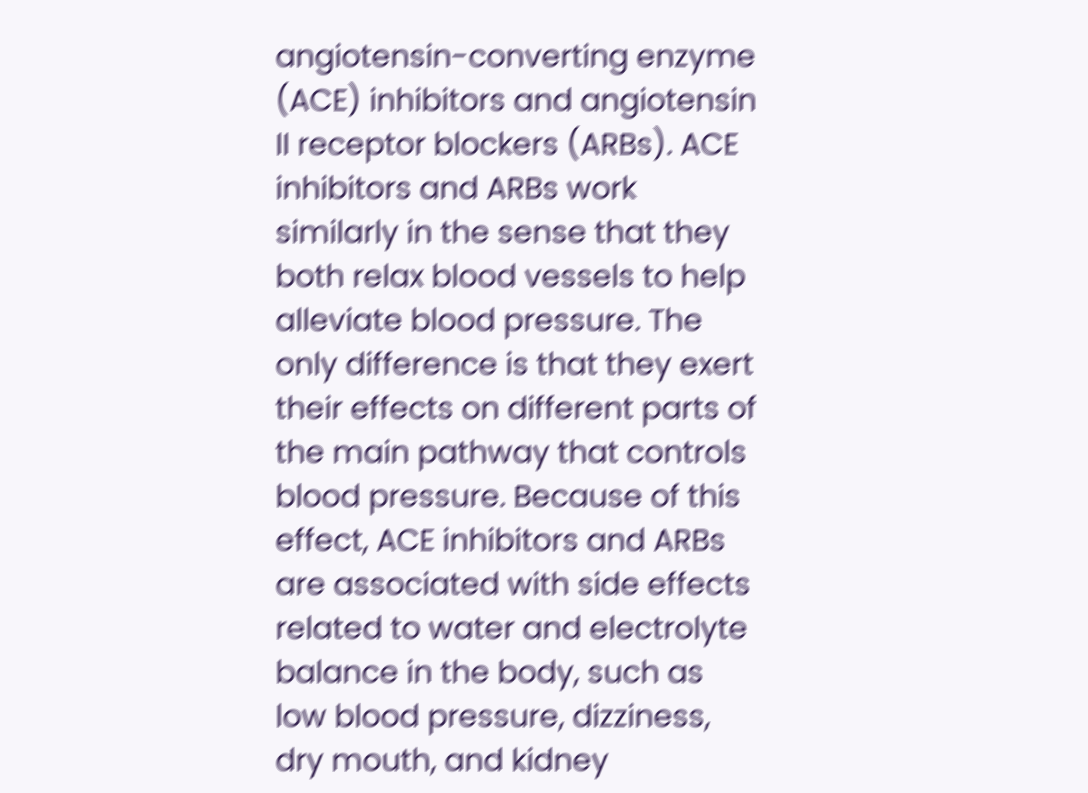angiotensin-converting enzyme (ACE) inhibitors and angiotensin II receptor blockers (ARBs). ACE inhibitors and ARBs work similarly in the sense that they both relax blood vessels to help alleviate blood pressure. The only difference is that they exert their effects on different parts of the main pathway that controls blood pressure. Because of this effect, ACE inhibitors and ARBs are associated with side effects related to water and electrolyte balance in the body, such as low blood pressure, dizziness, dry mouth, and kidney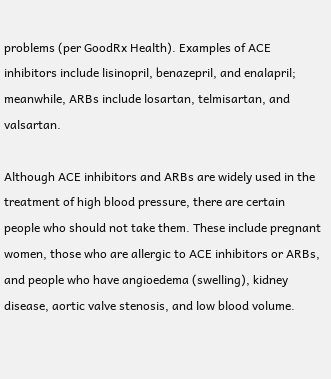problems (per GoodRx Health). Examples of ACE inhibitors include lisinopril, benazepril, and enalapril; meanwhile, ARBs include losartan, telmisartan, and valsartan.

Although ACE inhibitors and ARBs are widely used in the treatment of high blood pressure, there are certain people who should not take them. These include pregnant women, those who are allergic to ACE inhibitors or ARBs, and people who have angioedema (swelling), kidney disease, aortic valve stenosis, and low blood volume.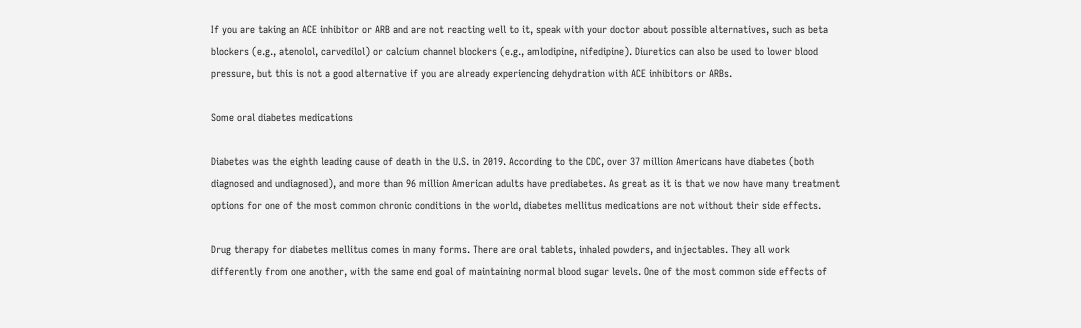If you are taking an ACE inhibitor or ARB and are not reacting well to it, speak with your doctor about possible alternatives, such as beta blockers (e.g., atenolol, carvedilol) or calcium channel blockers (e.g., amlodipine, nifedipine). Diuretics can also be used to lower blood pressure, but this is not a good alternative if you are already experiencing dehydration with ACE inhibitors or ARBs.

Some oral diabetes medications

Diabetes was the eighth leading cause of death in the U.S. in 2019. According to the CDC, over 37 million Americans have diabetes (both diagnosed and undiagnosed), and more than 96 million American adults have prediabetes. As great as it is that we now have many treatment options for one of the most common chronic conditions in the world, diabetes mellitus medications are not without their side effects.

Drug therapy for diabetes mellitus comes in many forms. There are oral tablets, inhaled powders, and injectables. They all work differently from one another, with the same end goal of maintaining normal blood sugar levels. One of the most common side effects of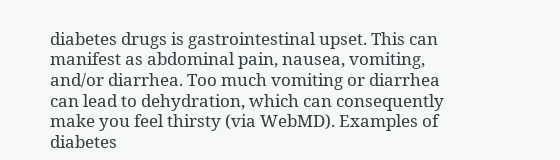diabetes drugs is gastrointestinal upset. This can manifest as abdominal pain, nausea, vomiting, and/or diarrhea. Too much vomiting or diarrhea can lead to dehydration, which can consequently make you feel thirsty (via WebMD). Examples of diabetes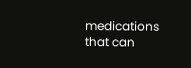medications that can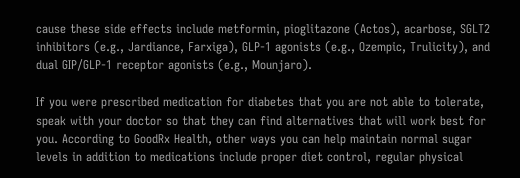cause these side effects include metformin, pioglitazone (Actos), acarbose, SGLT2 inhibitors (e.g., Jardiance, Farxiga), GLP-1 agonists (e.g., Ozempic, Trulicity), and dual GIP/GLP-1 receptor agonists (e.g., Mounjaro).

If you were prescribed medication for diabetes that you are not able to tolerate, speak with your doctor so that they can find alternatives that will work best for you. According to GoodRx Health, other ways you can help maintain normal sugar levels in addition to medications include proper diet control, regular physical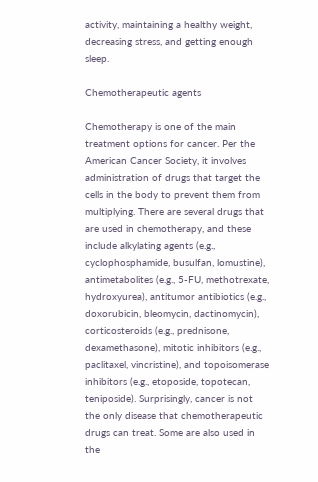activity, maintaining a healthy weight, decreasing stress, and getting enough sleep.

Chemotherapeutic agents

Chemotherapy is one of the main treatment options for cancer. Per the American Cancer Society, it involves administration of drugs that target the cells in the body to prevent them from multiplying. There are several drugs that are used in chemotherapy, and these include alkylating agents (e.g., cyclophosphamide, busulfan, lomustine), antimetabolites (e.g., 5-FU, methotrexate, hydroxyurea), antitumor antibiotics (e.g., doxorubicin, bleomycin, dactinomycin), corticosteroids (e.g., prednisone, dexamethasone), mitotic inhibitors (e.g., paclitaxel, vincristine), and topoisomerase inhibitors (e.g., etoposide, topotecan, teniposide). Surprisingly, cancer is not the only disease that chemotherapeutic drugs can treat. Some are also used in the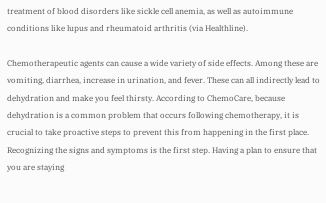treatment of blood disorders like sickle cell anemia, as well as autoimmune conditions like lupus and rheumatoid arthritis (via Healthline).

Chemotherapeutic agents can cause a wide variety of side effects. Among these are vomiting, diarrhea, increase in urination, and fever. These can all indirectly lead to dehydration and make you feel thirsty. According to ChemoCare, because dehydration is a common problem that occurs following chemotherapy, it is crucial to take proactive steps to prevent this from happening in the first place. Recognizing the signs and symptoms is the first step. Having a plan to ensure that you are staying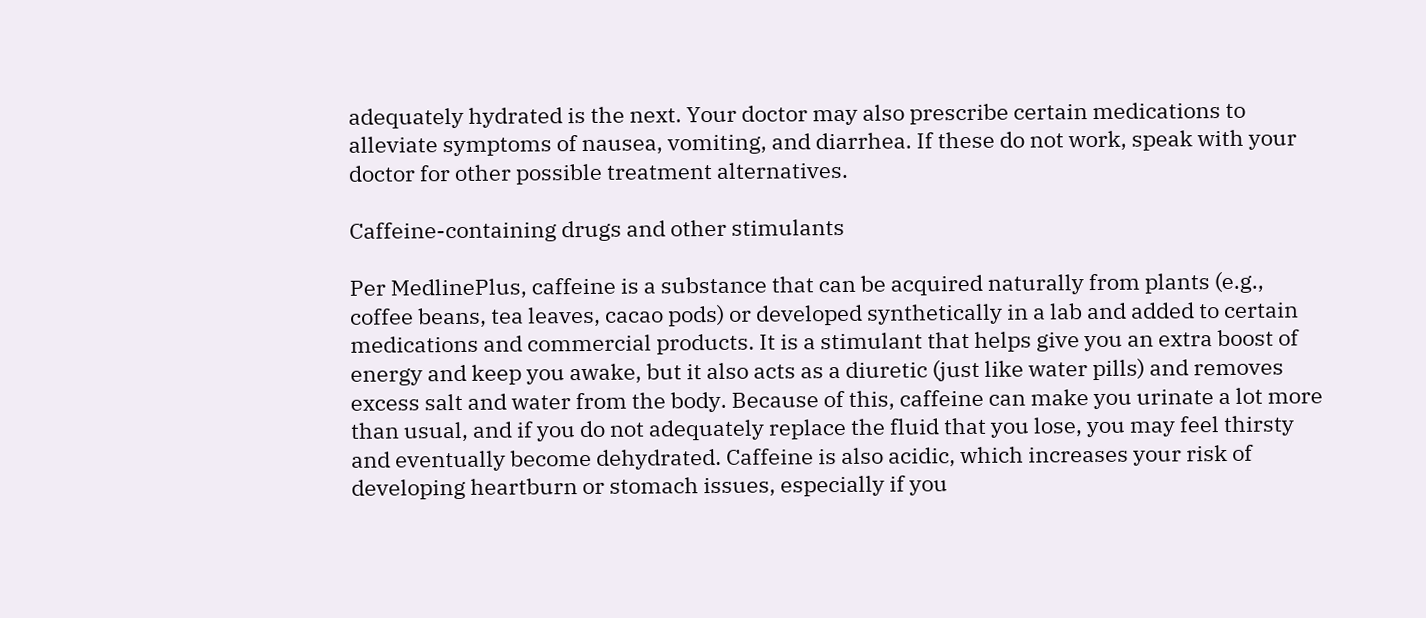adequately hydrated is the next. Your doctor may also prescribe certain medications to alleviate symptoms of nausea, vomiting, and diarrhea. If these do not work, speak with your doctor for other possible treatment alternatives.

Caffeine-containing drugs and other stimulants

Per MedlinePlus, caffeine is a substance that can be acquired naturally from plants (e.g., coffee beans, tea leaves, cacao pods) or developed synthetically in a lab and added to certain medications and commercial products. It is a stimulant that helps give you an extra boost of energy and keep you awake, but it also acts as a diuretic (just like water pills) and removes excess salt and water from the body. Because of this, caffeine can make you urinate a lot more than usual, and if you do not adequately replace the fluid that you lose, you may feel thirsty and eventually become dehydrated. Caffeine is also acidic, which increases your risk of developing heartburn or stomach issues, especially if you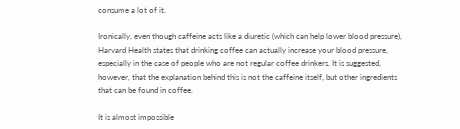consume a lot of it.

Ironically, even though caffeine acts like a diuretic (which can help lower blood pressure), Harvard Health states that drinking coffee can actually increase your blood pressure, especially in the case of people who are not regular coffee drinkers. It is suggested, however, that the explanation behind this is not the caffeine itself, but other ingredients that can be found in coffee.

It is almost impossible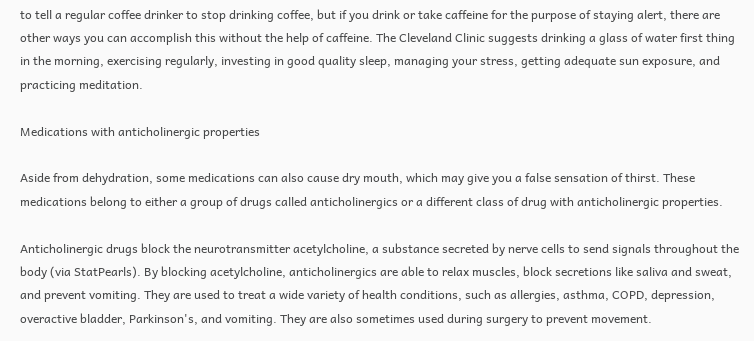to tell a regular coffee drinker to stop drinking coffee, but if you drink or take caffeine for the purpose of staying alert, there are other ways you can accomplish this without the help of caffeine. The Cleveland Clinic suggests drinking a glass of water first thing in the morning, exercising regularly, investing in good quality sleep, managing your stress, getting adequate sun exposure, and practicing meditation.

Medications with anticholinergic properties

Aside from dehydration, some medications can also cause dry mouth, which may give you a false sensation of thirst. These medications belong to either a group of drugs called anticholinergics or a different class of drug with anticholinergic properties.

Anticholinergic drugs block the neurotransmitter acetylcholine, a substance secreted by nerve cells to send signals throughout the body (via StatPearls). By blocking acetylcholine, anticholinergics are able to relax muscles, block secretions like saliva and sweat, and prevent vomiting. They are used to treat a wide variety of health conditions, such as allergies, asthma, COPD, depression, overactive bladder, Parkinson's, and vomiting. They are also sometimes used during surgery to prevent movement.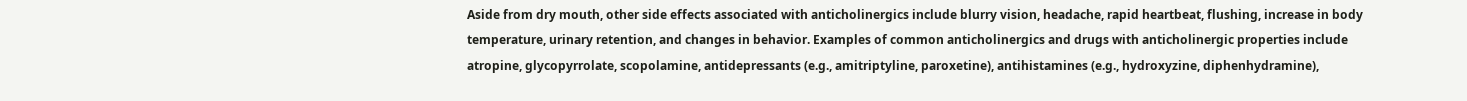Aside from dry mouth, other side effects associated with anticholinergics include blurry vision, headache, rapid heartbeat, flushing, increase in body temperature, urinary retention, and changes in behavior. Examples of common anticholinergics and drugs with anticholinergic properties include atropine, glycopyrrolate, scopolamine, antidepressants (e.g., amitriptyline, paroxetine), antihistamines (e.g., hydroxyzine, diphenhydramine),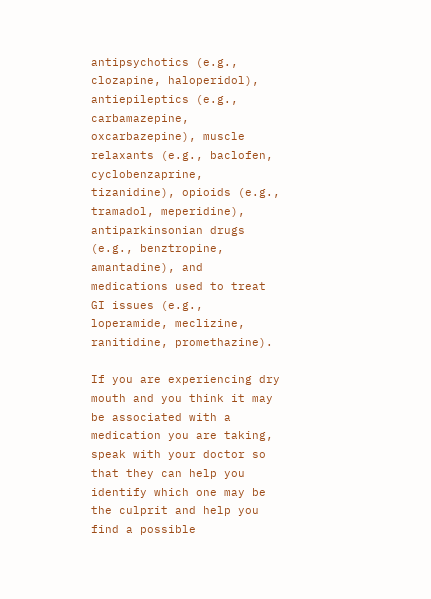antipsychotics (e.g., clozapine, haloperidol), antiepileptics (e.g., carbamazepine, oxcarbazepine), muscle relaxants (e.g., baclofen, cyclobenzaprine, tizanidine), opioids (e.g., tramadol, meperidine), antiparkinsonian drugs (e.g., benztropine, amantadine), and medications used to treat GI issues (e.g., loperamide, meclizine, ranitidine, promethazine).

If you are experiencing dry mouth and you think it may be associated with a medication you are taking, speak with your doctor so that they can help you identify which one may be the culprit and help you find a possible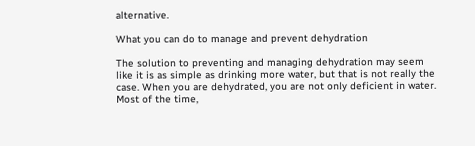alternative.

What you can do to manage and prevent dehydration

The solution to preventing and managing dehydration may seem like it is as simple as drinking more water, but that is not really the case. When you are dehydrated, you are not only deficient in water. Most of the time,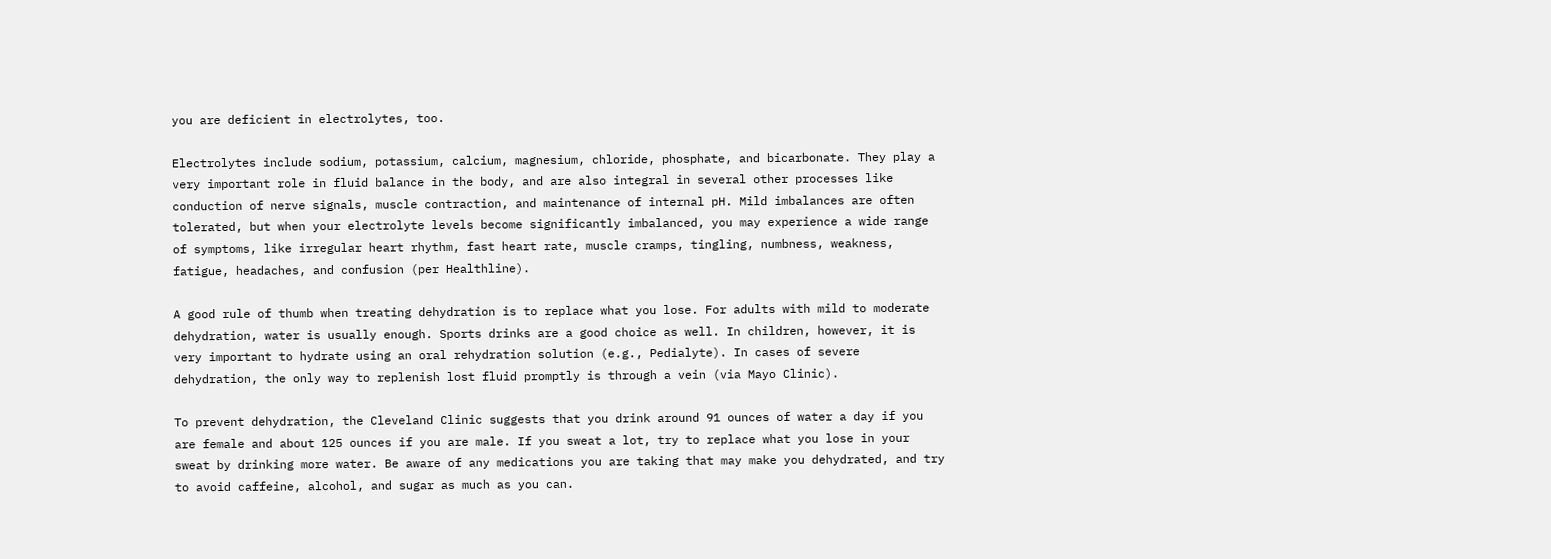you are deficient in electrolytes, too.

Electrolytes include sodium, potassium, calcium, magnesium, chloride, phosphate, and bicarbonate. They play a very important role in fluid balance in the body, and are also integral in several other processes like conduction of nerve signals, muscle contraction, and maintenance of internal pH. Mild imbalances are often tolerated, but when your electrolyte levels become significantly imbalanced, you may experience a wide range of symptoms, like irregular heart rhythm, fast heart rate, muscle cramps, tingling, numbness, weakness, fatigue, headaches, and confusion (per Healthline).

A good rule of thumb when treating dehydration is to replace what you lose. For adults with mild to moderate dehydration, water is usually enough. Sports drinks are a good choice as well. In children, however, it is very important to hydrate using an oral rehydration solution (e.g., Pedialyte). In cases of severe dehydration, the only way to replenish lost fluid promptly is through a vein (via Mayo Clinic).

To prevent dehydration, the Cleveland Clinic suggests that you drink around 91 ounces of water a day if you are female and about 125 ounces if you are male. If you sweat a lot, try to replace what you lose in your sweat by drinking more water. Be aware of any medications you are taking that may make you dehydrated, and try to avoid caffeine, alcohol, and sugar as much as you can.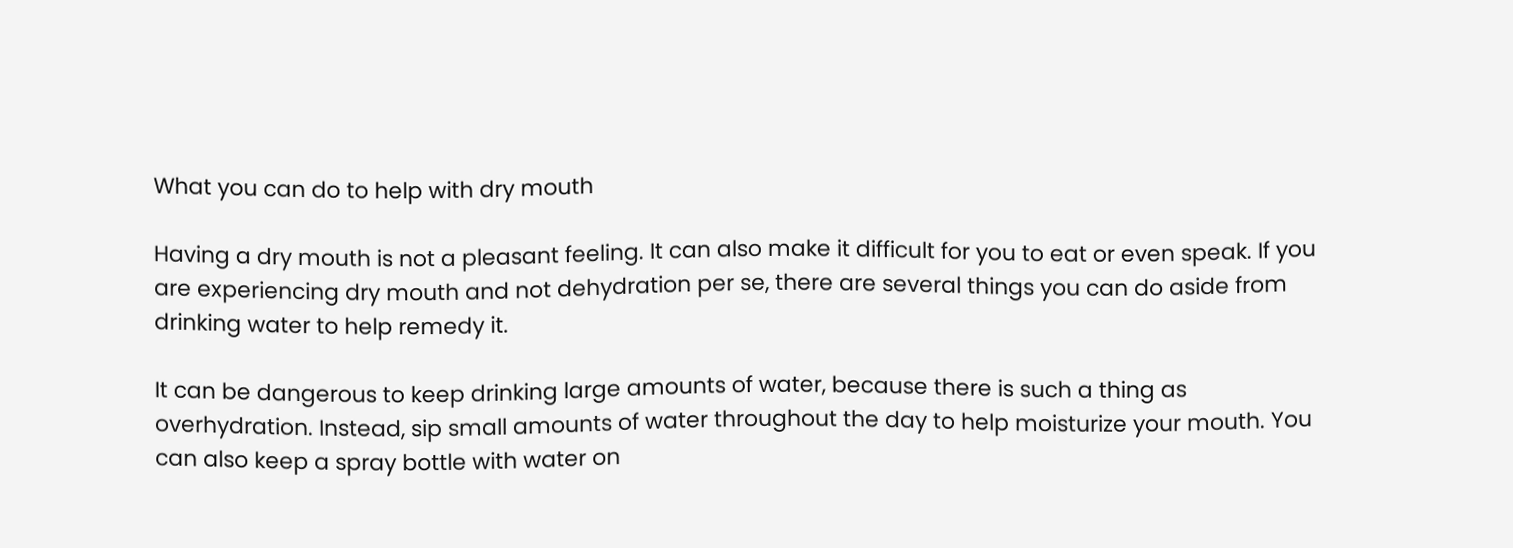What you can do to help with dry mouth

Having a dry mouth is not a pleasant feeling. It can also make it difficult for you to eat or even speak. If you are experiencing dry mouth and not dehydration per se, there are several things you can do aside from drinking water to help remedy it.

It can be dangerous to keep drinking large amounts of water, because there is such a thing as overhydration. Instead, sip small amounts of water throughout the day to help moisturize your mouth. You can also keep a spray bottle with water on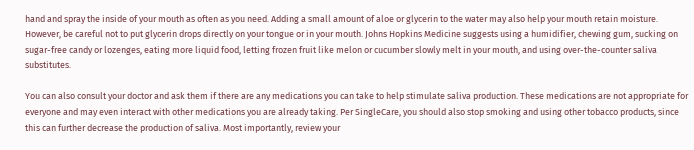hand and spray the inside of your mouth as often as you need. Adding a small amount of aloe or glycerin to the water may also help your mouth retain moisture. However, be careful not to put glycerin drops directly on your tongue or in your mouth. Johns Hopkins Medicine suggests using a humidifier, chewing gum, sucking on sugar-free candy or lozenges, eating more liquid food, letting frozen fruit like melon or cucumber slowly melt in your mouth, and using over-the-counter saliva substitutes.

You can also consult your doctor and ask them if there are any medications you can take to help stimulate saliva production. These medications are not appropriate for everyone and may even interact with other medications you are already taking. Per SingleCare, you should also stop smoking and using other tobacco products, since this can further decrease the production of saliva. Most importantly, review your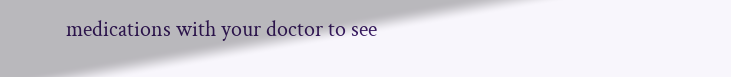medications with your doctor to see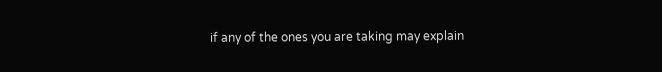if any of the ones you are taking may explain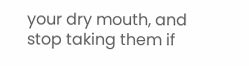your dry mouth, and stop taking them if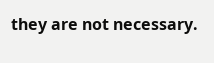they are not necessary.